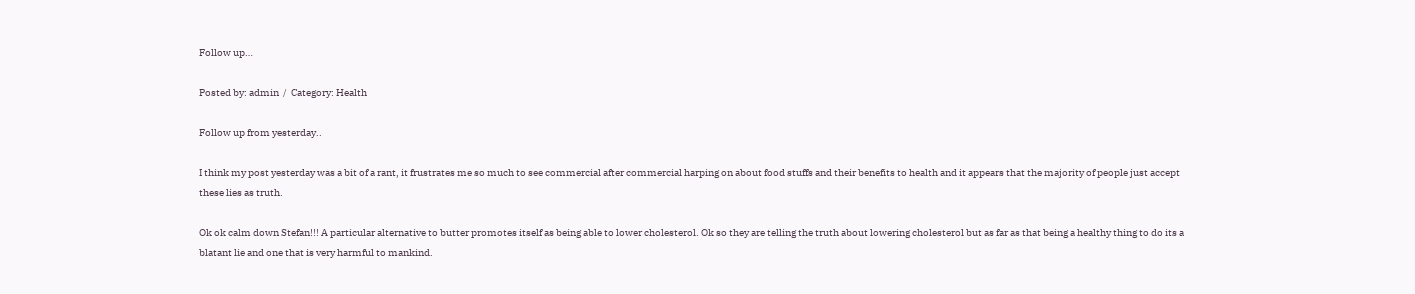Follow up…

Posted by: admin  /  Category: Health

Follow up from yesterday..

I think my post yesterday was a bit of a rant, it frustrates me so much to see commercial after commercial harping on about food stuffs and their benefits to health and it appears that the majority of people just accept these lies as truth.

Ok ok calm down Stefan!!! A particular alternative to butter promotes itself as being able to lower cholesterol. Ok so they are telling the truth about lowering cholesterol but as far as that being a healthy thing to do its a blatant lie and one that is very harmful to mankind.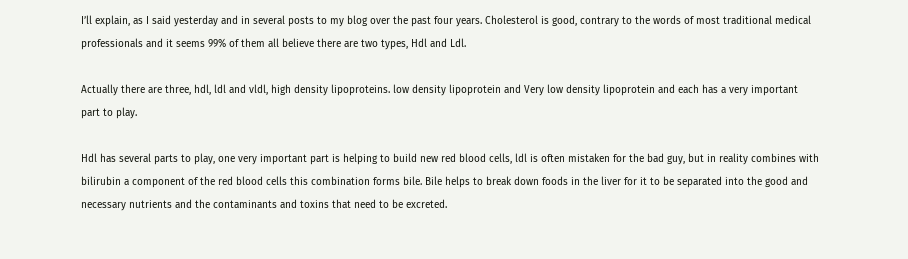I’ll explain, as I said yesterday and in several posts to my blog over the past four years. Cholesterol is good, contrary to the words of most traditional medical professionals and it seems 99% of them all believe there are two types, Hdl and Ldl.

Actually there are three, hdl, ldl and vldl, high density lipoproteins. low density lipoprotein and Very low density lipoprotein and each has a very important part to play.

Hdl has several parts to play, one very important part is helping to build new red blood cells, ldl is often mistaken for the bad guy, but in reality combines with bilirubin a component of the red blood cells this combination forms bile. Bile helps to break down foods in the liver for it to be separated into the good and necessary nutrients and the contaminants and toxins that need to be excreted.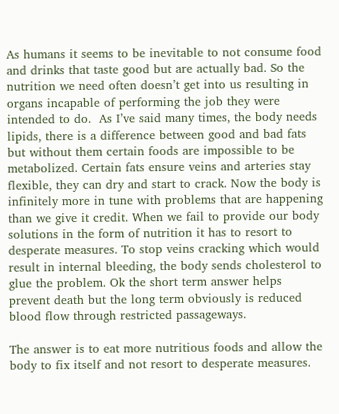As humans it seems to be inevitable to not consume food and drinks that taste good but are actually bad. So the nutrition we need often doesn’t get into us resulting in organs incapable of performing the job they were intended to do.  As I’ve said many times, the body needs lipids, there is a difference between good and bad fats but without them certain foods are impossible to be metabolized. Certain fats ensure veins and arteries stay flexible, they can dry and start to crack. Now the body is infinitely more in tune with problems that are happening than we give it credit. When we fail to provide our body solutions in the form of nutrition it has to resort to desperate measures. To stop veins cracking which would result in internal bleeding, the body sends cholesterol to glue the problem. Ok the short term answer helps prevent death but the long term obviously is reduced blood flow through restricted passageways.

The answer is to eat more nutritious foods and allow the body to fix itself and not resort to desperate measures.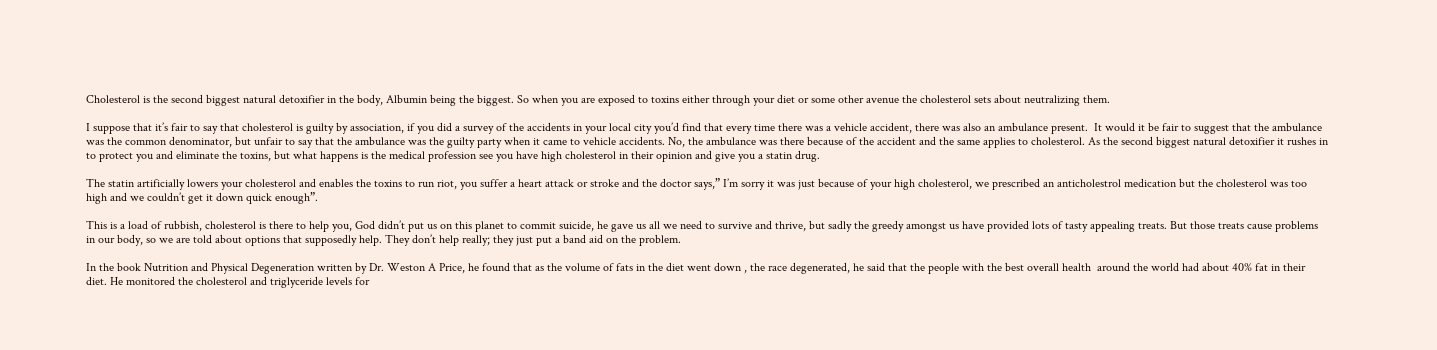Cholesterol is the second biggest natural detoxifier in the body, Albumin being the biggest. So when you are exposed to toxins either through your diet or some other avenue the cholesterol sets about neutralizing them.

I suppose that it’s fair to say that cholesterol is guilty by association, if you did a survey of the accidents in your local city you’d find that every time there was a vehicle accident, there was also an ambulance present.  It would it be fair to suggest that the ambulance was the common denominator, but unfair to say that the ambulance was the guilty party when it came to vehicle accidents. No, the ambulance was there because of the accident and the same applies to cholesterol. As the second biggest natural detoxifier it rushes in to protect you and eliminate the toxins, but what happens is the medical profession see you have high cholesterol in their opinion and give you a statin drug.

The statin artificially lowers your cholesterol and enables the toxins to run riot, you suffer a heart attack or stroke and the doctor says,” I’m sorry it was just because of your high cholesterol, we prescribed an anticholestrol medication but the cholesterol was too high and we couldn’t get it down quick enough”.

This is a load of rubbish, cholesterol is there to help you, God didn’t put us on this planet to commit suicide, he gave us all we need to survive and thrive, but sadly the greedy amongst us have provided lots of tasty appealing treats. But those treats cause problems in our body, so we are told about options that supposedly help. They don’t help really; they just put a band aid on the problem.

In the book Nutrition and Physical Degeneration written by Dr. Weston A Price, he found that as the volume of fats in the diet went down , the race degenerated, he said that the people with the best overall health  around the world had about 40% fat in their diet. He monitored the cholesterol and triglyceride levels for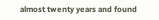almost twenty years and found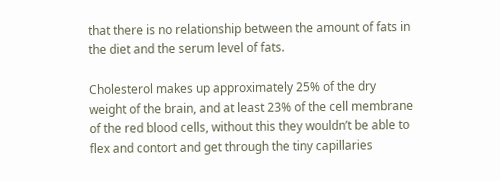that there is no relationship between the amount of fats in the diet and the serum level of fats.

Cholesterol makes up approximately 25% of the dry weight of the brain, and at least 23% of the cell membrane of the red blood cells, without this they wouldn’t be able to flex and contort and get through the tiny capillaries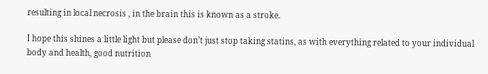resulting in local necrosis , in the brain this is known as a stroke.

I hope this shines a little light but please don’t just stop taking statins, as with everything related to your individual body and health, good nutrition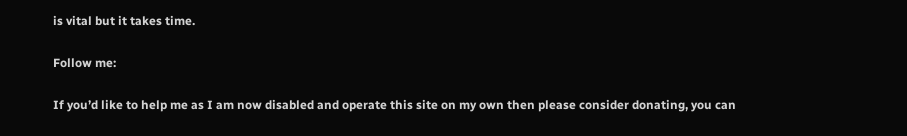is vital but it takes time.

Follow me:

If you’d like to help me as I am now disabled and operate this site on my own then please consider donating, you can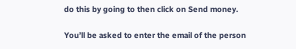do this by going to then click on Send money.

You’ll be asked to enter the email of the person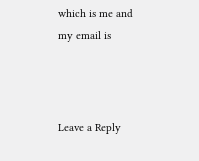which is me and my email is



Leave a Reply